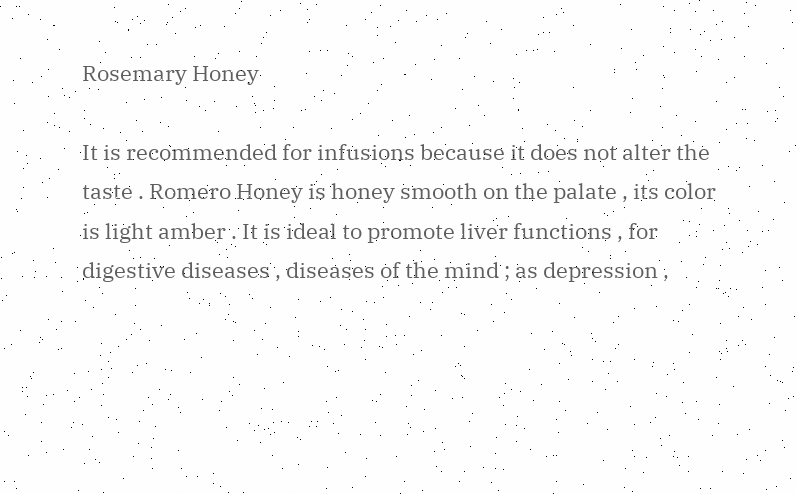Rosemary Honey

It is recommended for infusions because it does not alter the taste . Romero Honey is honey smooth on the palate , its color is light amber . It is ideal to promote liver functions , for digestive diseases , diseases of the mind ; as depression ,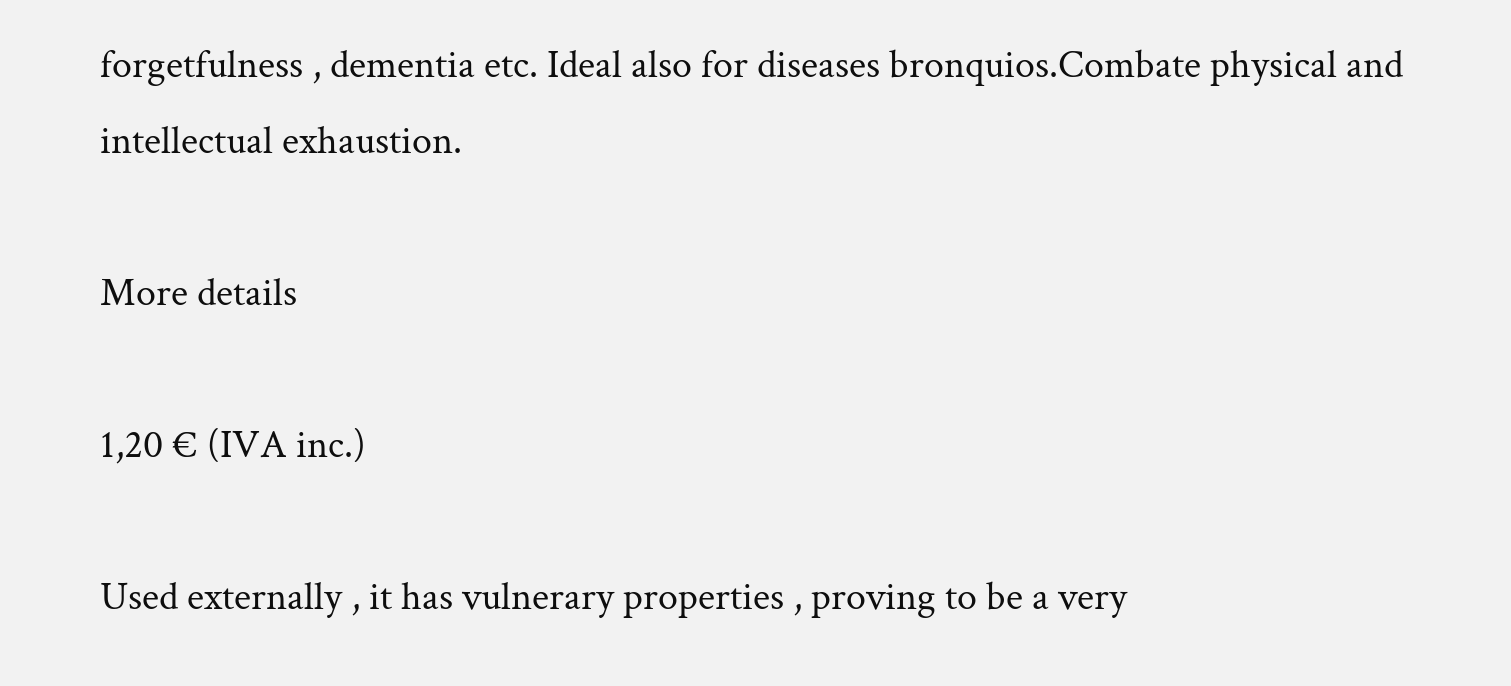forgetfulness , dementia etc. Ideal also for diseases bronquios.Combate physical and intellectual exhaustion.

More details

1,20 € (IVA inc.)

Used externally , it has vulnerary properties , proving to be a very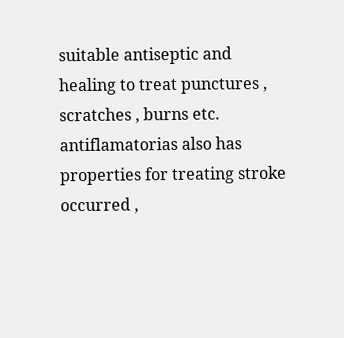suitable antiseptic and healing to treat punctures , scratches , burns etc. antiflamatorias also has properties for treating stroke occurred ,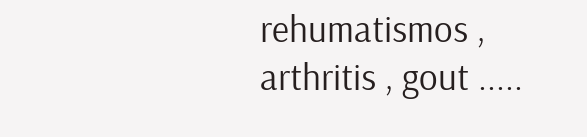rehumatismos , arthritis , gout .....